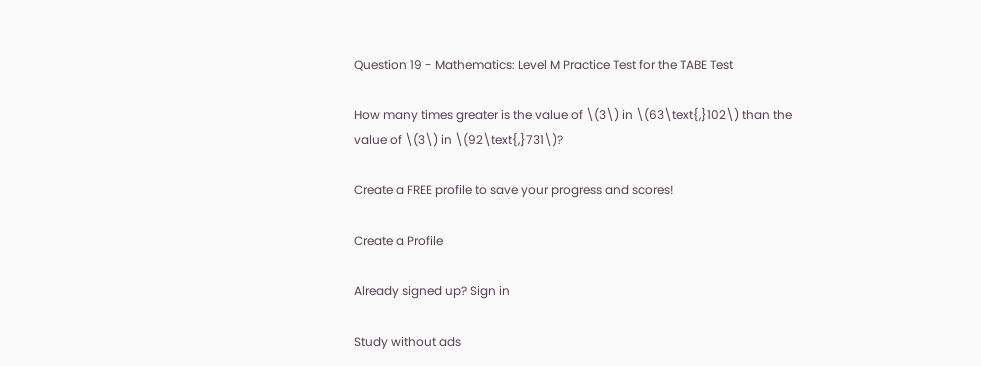Question 19 - Mathematics: Level M Practice Test for the TABE Test

How many times greater is the value of \(3\) in \(63\text{,}102\) than the value of \(3\) in \(92\text{,}731\)?

Create a FREE profile to save your progress and scores!

Create a Profile

Already signed up? Sign in

Study without ads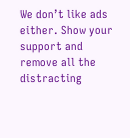We don’t like ads either. Show your support and remove all the distracting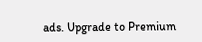ads. Upgrade to Premium